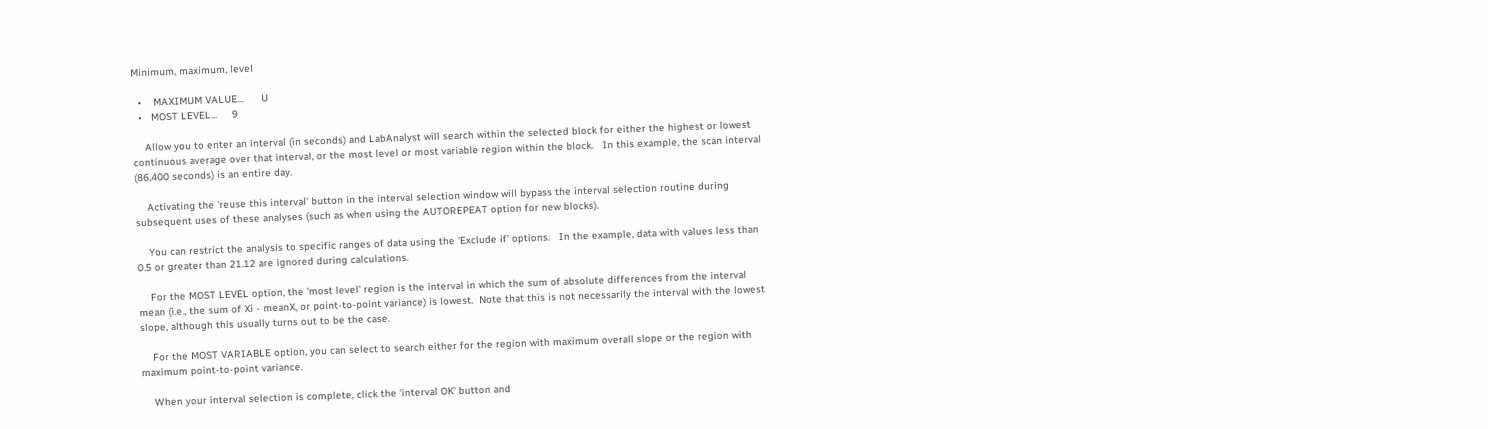Minimum, maximum, level

  •    MAXIMUM VALUE...      U
  •   MOST LEVEL...     9

    Allow you to enter an interval (in seconds) and LabAnalyst will search within the selected block for either the highest or lowest continuous average over that interval, or the most level or most variable region within the block.   In this example, the scan interval (86,400 seconds) is an entire day.

    Activating the 'reuse this interval' button in the interval selection window will bypass the interval selection routine during subsequent uses of these analyses (such as when using the AUTOREPEAT option for new blocks).

    You can restrict the analysis to specific ranges of data using the 'Exclude if' options.   In the example, data with values less than 0.5 or greater than 21.12 are ignored during calculations.

    For the MOST LEVEL option, the 'most level' region is the interval in which the sum of absolute differences from the interval mean (i.e., the sum of Xi - meanX, or point-to-point variance) is lowest.  Note that this is not necessarily the interval with the lowest slope, although this usually turns out to be the case.

    For the MOST VARIABLE option, you can select to search either for the region with maximum overall slope or the region with maximum point-to-point variance.

    When your interval selection is complete, click the 'interval OK' button and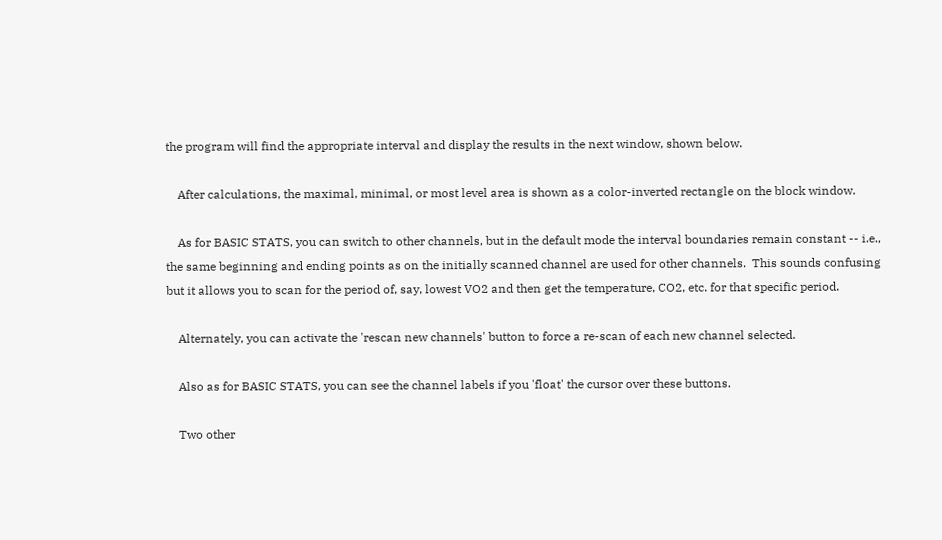the program will find the appropriate interval and display the results in the next window, shown below.

    After calculations, the maximal, minimal, or most level area is shown as a color-inverted rectangle on the block window.

    As for BASIC STATS, you can switch to other channels, but in the default mode the interval boundaries remain constant -- i.e., the same beginning and ending points as on the initially scanned channel are used for other channels.  This sounds confusing but it allows you to scan for the period of, say, lowest VO2 and then get the temperature, CO2, etc. for that specific period.

    Alternately, you can activate the 'rescan new channels' button to force a re-scan of each new channel selected.

    Also as for BASIC STATS, you can see the channel labels if you 'float' the cursor over these buttons.

    Two other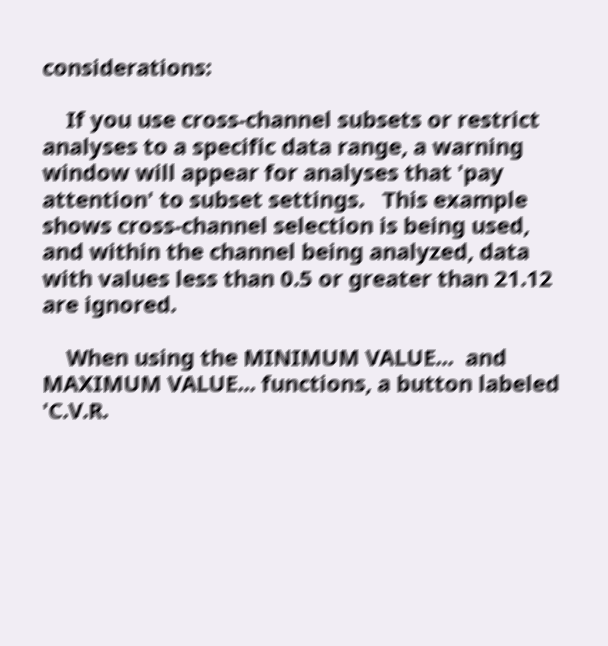considerations:

    If you use cross-channel subsets or restrict analyses to a specific data range, a warning window will appear for analyses that 'pay attention' to subset settings.   This example shows cross-channel selection is being used, and within the channel being analyzed, data with values less than 0.5 or greater than 21.12 are ignored.

    When using the MINIMUM VALUE...  and MAXIMUM VALUE... functions, a button labeled 'C.V.R.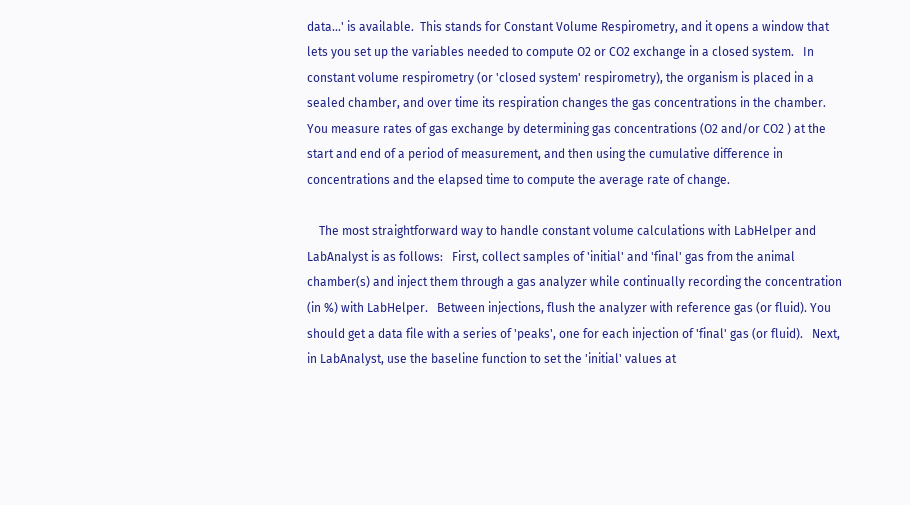data...' is available.  This stands for Constant Volume Respirometry, and it opens a window that lets you set up the variables needed to compute O2 or CO2 exchange in a closed system.   In constant volume respirometry (or 'closed system' respirometry), the organism is placed in a sealed chamber, and over time its respiration changes the gas concentrations in the chamber.   You measure rates of gas exchange by determining gas concentrations (O2 and/or CO2 ) at the start and end of a period of measurement, and then using the cumulative difference in concentrations and the elapsed time to compute the average rate of change.

    The most straightforward way to handle constant volume calculations with LabHelper and LabAnalyst is as follows:   First, collect samples of 'initial' and 'final' gas from the animal chamber(s) and inject them through a gas analyzer while continually recording the concentration (in %) with LabHelper.   Between injections, flush the analyzer with reference gas (or fluid). You should get a data file with a series of 'peaks', one for each injection of 'final' gas (or fluid).   Next, in LabAnalyst, use the baseline function to set the 'initial' values at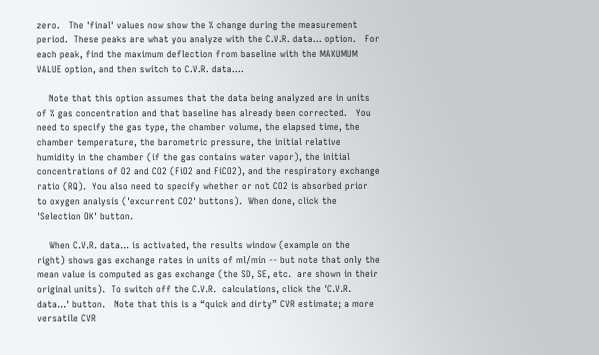zero.   The 'final' values now show the % change during the measurement period.  These peaks are what you analyze with the C.V.R. data... option.   For each peak, find the maximum deflection from baseline with the MAXUMUM VALUE option, and then switch to C.V.R. data....

    Note that this option assumes that the data being analyzed are in units of % gas concentration and that baseline has already been corrected.   You need to specify the gas type, the chamber volume, the elapsed time, the chamber temperature, the barometric pressure, the initial relative humidity in the chamber (if the gas contains water vapor), the initial concentrations of O2 and CO2 (FiO2 and FiCO2), and the respiratory exchange ratio (RQ).  You also need to specify whether or not CO2 is absorbed prior to oxygen analysis ('excurrent CO2' buttons).  When done, click the 'Selection OK' button.

    When C.V.R. data... is activated, the results window (example on the right) shows gas exchange rates in units of ml/min -- but note that only the mean value is computed as gas exchange (the SD, SE, etc.  are shown in their original units).  To switch off the C.V.R.  calculations, click the 'C.V.R.  data...' button.   Note that this is a “quick and dirty” CVR estimate; a more versatile CVR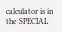calculator is in the SPECIAL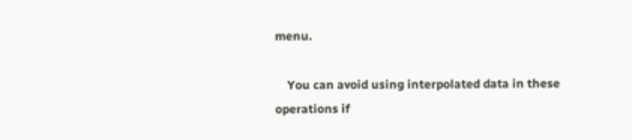menu.

    You can avoid using interpolated data in these operations if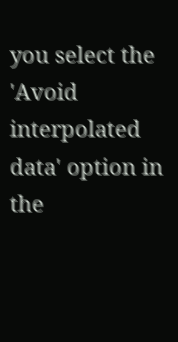you select the 'Avoid interpolated data' option in the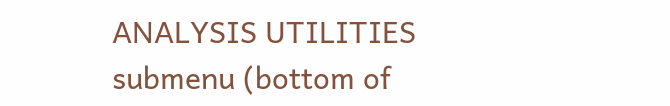ANALYSIS UTILITIES submenu (bottom of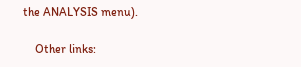the ANALYSIS menu).

    Other links: